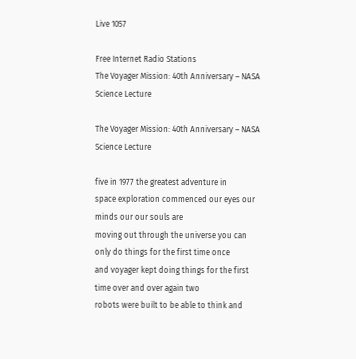Live 1057

Free Internet Radio Stations
The Voyager Mission: 40th Anniversary – NASA Science Lecture

The Voyager Mission: 40th Anniversary – NASA Science Lecture

five in 1977 the greatest adventure in
space exploration commenced our eyes our minds our our souls are
moving out through the universe you can only do things for the first time once
and voyager kept doing things for the first time over and over again two
robots were built to be able to think and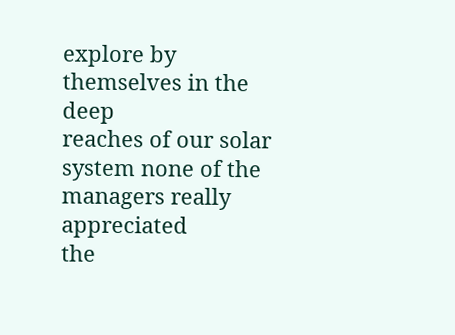explore by themselves in the deep
reaches of our solar system none of the managers really appreciated
the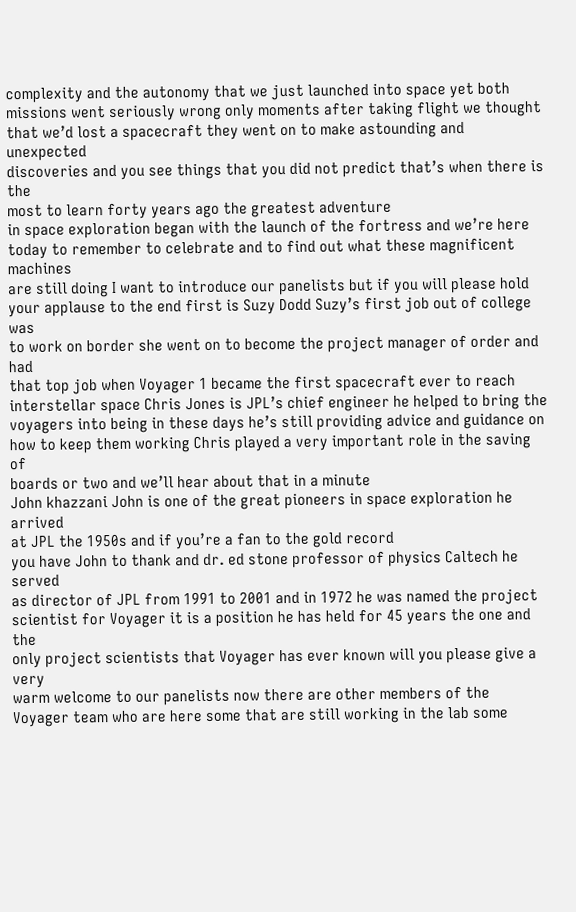complexity and the autonomy that we just launched into space yet both
missions went seriously wrong only moments after taking flight we thought
that we’d lost a spacecraft they went on to make astounding and unexpected
discoveries and you see things that you did not predict that’s when there is the
most to learn forty years ago the greatest adventure
in space exploration began with the launch of the fortress and we’re here
today to remember to celebrate and to find out what these magnificent machines
are still doing I want to introduce our panelists but if you will please hold
your applause to the end first is Suzy Dodd Suzy’s first job out of college was
to work on border she went on to become the project manager of order and had
that top job when Voyager 1 became the first spacecraft ever to reach
interstellar space Chris Jones is JPL’s chief engineer he helped to bring the
voyagers into being in these days he’s still providing advice and guidance on
how to keep them working Chris played a very important role in the saving of
boards or two and we’ll hear about that in a minute
John khazzani John is one of the great pioneers in space exploration he arrived
at JPL the 1950s and if you’re a fan to the gold record
you have John to thank and dr. ed stone professor of physics Caltech he served
as director of JPL from 1991 to 2001 and in 1972 he was named the project
scientist for Voyager it is a position he has held for 45 years the one and the
only project scientists that Voyager has ever known will you please give a very
warm welcome to our panelists now there are other members of the
Voyager team who are here some that are still working in the lab some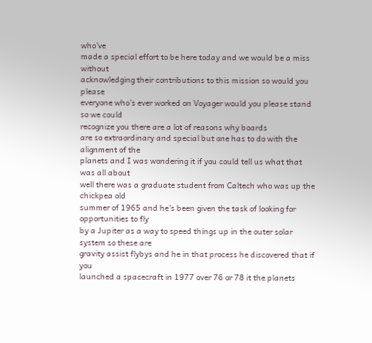who’ve
made a special effort to be here today and we would be a miss without
acknowledging their contributions to this mission so would you please
everyone who’s ever worked on Voyager would you please stand so we could
recognize you there are a lot of reasons why boards
are so extraordinary and special but one has to do with the alignment of the
planets and I was wondering it if you could tell us what that was all about
well there was a graduate student from Caltech who was up the chickpea old
summer of 1965 and he’s been given the task of looking for opportunities to fly
by a Jupiter as a way to speed things up in the outer solar system so these are
gravity assist flybys and he in that process he discovered that if you
launched a spacecraft in 1977 over 76 or 78 it the planets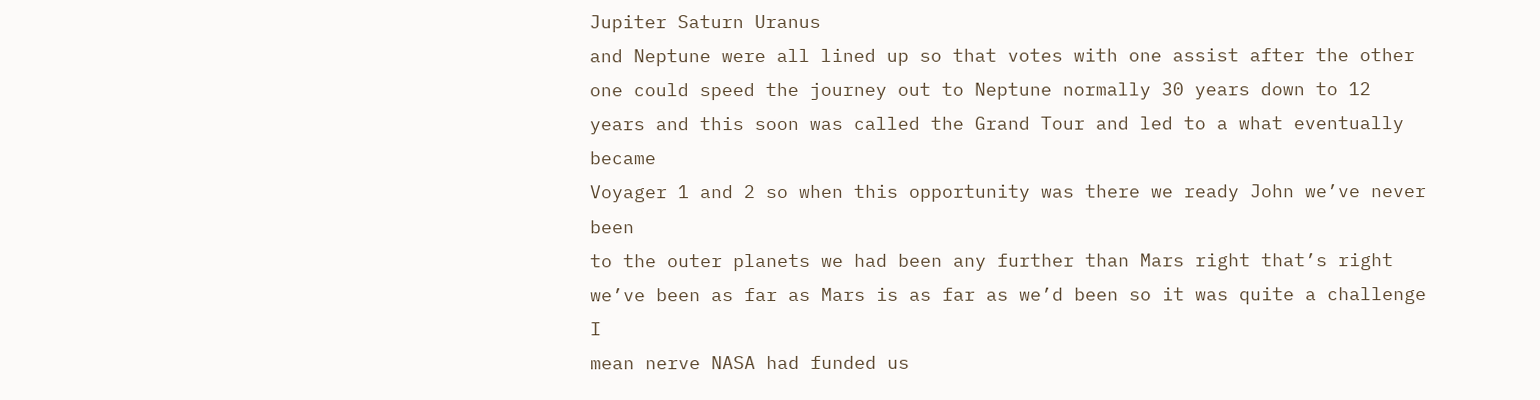Jupiter Saturn Uranus
and Neptune were all lined up so that votes with one assist after the other
one could speed the journey out to Neptune normally 30 years down to 12
years and this soon was called the Grand Tour and led to a what eventually became
Voyager 1 and 2 so when this opportunity was there we ready John we’ve never been
to the outer planets we had been any further than Mars right that’s right
we’ve been as far as Mars is as far as we’d been so it was quite a challenge I
mean nerve NASA had funded us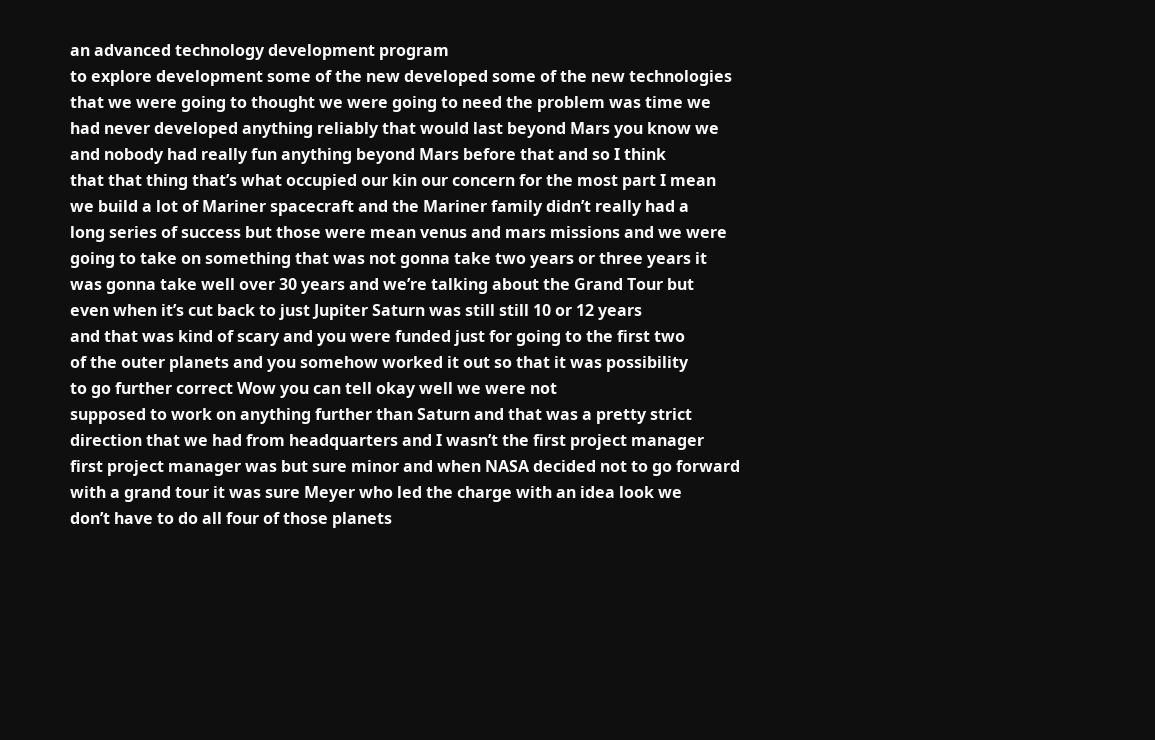an advanced technology development program
to explore development some of the new developed some of the new technologies
that we were going to thought we were going to need the problem was time we
had never developed anything reliably that would last beyond Mars you know we
and nobody had really fun anything beyond Mars before that and so I think
that that thing that’s what occupied our kin our concern for the most part I mean
we build a lot of Mariner spacecraft and the Mariner family didn’t really had a
long series of success but those were mean venus and mars missions and we were
going to take on something that was not gonna take two years or three years it
was gonna take well over 30 years and we’re talking about the Grand Tour but
even when it’s cut back to just Jupiter Saturn was still still 10 or 12 years
and that was kind of scary and you were funded just for going to the first two
of the outer planets and you somehow worked it out so that it was possibility
to go further correct Wow you can tell okay well we were not
supposed to work on anything further than Saturn and that was a pretty strict
direction that we had from headquarters and I wasn’t the first project manager
first project manager was but sure minor and when NASA decided not to go forward
with a grand tour it was sure Meyer who led the charge with an idea look we
don’t have to do all four of those planets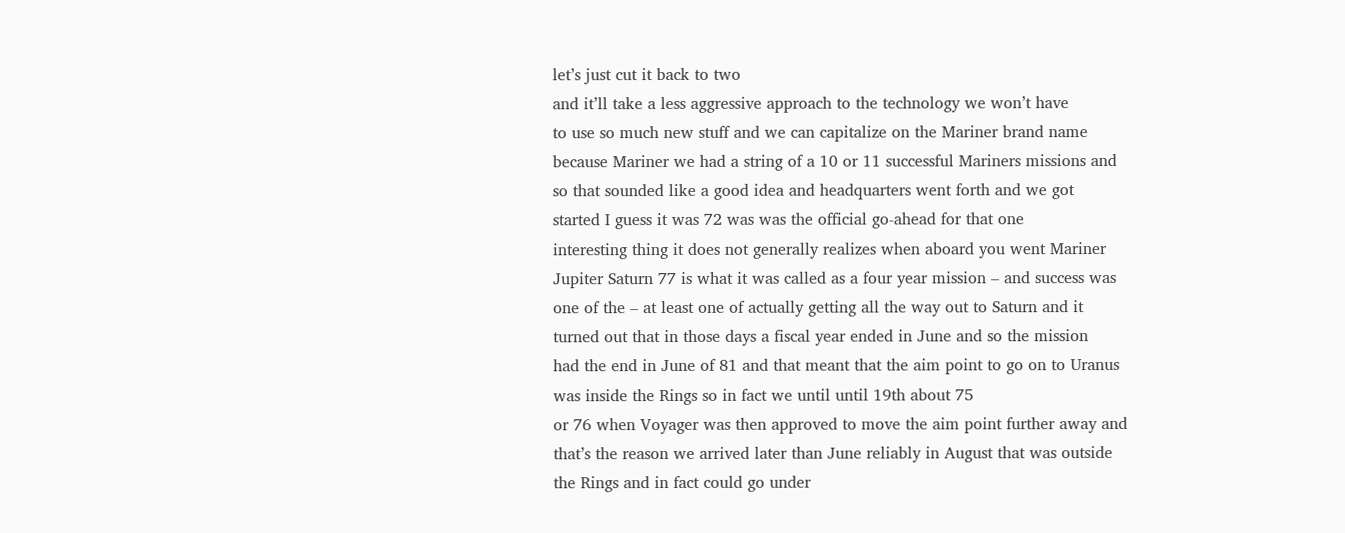let’s just cut it back to two
and it’ll take a less aggressive approach to the technology we won’t have
to use so much new stuff and we can capitalize on the Mariner brand name
because Mariner we had a string of a 10 or 11 successful Mariners missions and
so that sounded like a good idea and headquarters went forth and we got
started I guess it was 72 was was the official go-ahead for that one
interesting thing it does not generally realizes when aboard you went Mariner
Jupiter Saturn 77 is what it was called as a four year mission – and success was
one of the – at least one of actually getting all the way out to Saturn and it
turned out that in those days a fiscal year ended in June and so the mission
had the end in June of 81 and that meant that the aim point to go on to Uranus
was inside the Rings so in fact we until until 19th about 75
or 76 when Voyager was then approved to move the aim point further away and
that’s the reason we arrived later than June reliably in August that was outside
the Rings and in fact could go under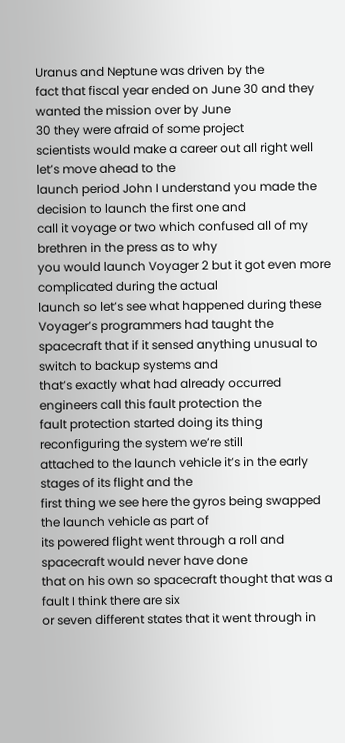Uranus and Neptune was driven by the
fact that fiscal year ended on June 30 and they wanted the mission over by June
30 they were afraid of some project
scientists would make a career out all right well let’s move ahead to the
launch period John I understand you made the decision to launch the first one and
call it voyage or two which confused all of my brethren in the press as to why
you would launch Voyager 2 but it got even more complicated during the actual
launch so let’s see what happened during these Voyager’s programmers had taught the
spacecraft that if it sensed anything unusual to switch to backup systems and
that’s exactly what had already occurred engineers call this fault protection the
fault protection started doing its thing reconfiguring the system we’re still
attached to the launch vehicle it’s in the early stages of its flight and the
first thing we see here the gyros being swapped the launch vehicle as part of
its powered flight went through a roll and spacecraft would never have done
that on his own so spacecraft thought that was a fault I think there are six
or seven different states that it went through in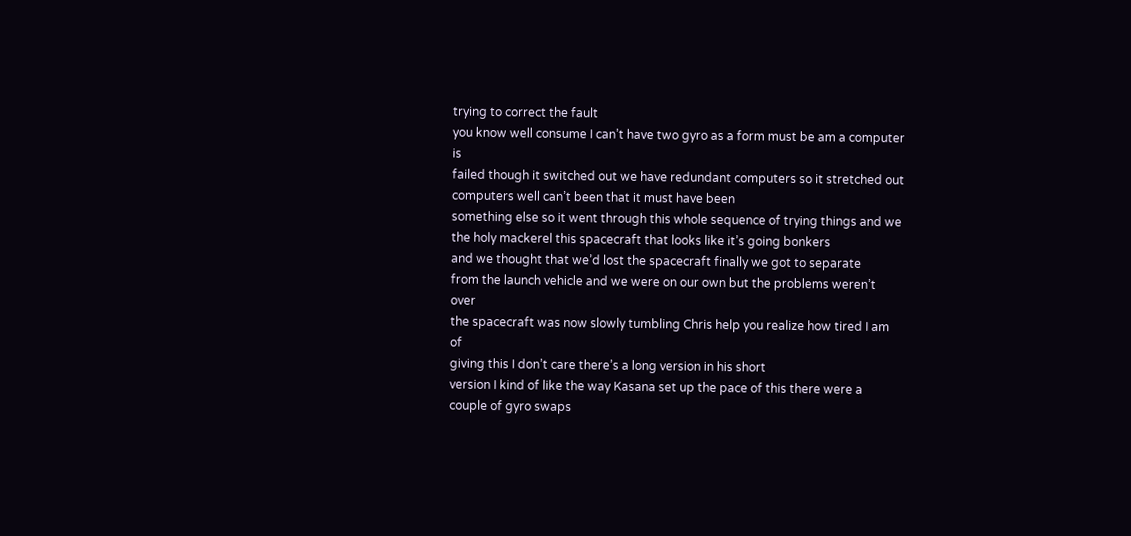trying to correct the fault
you know well consume I can’t have two gyro as a form must be am a computer is
failed though it switched out we have redundant computers so it stretched out
computers well can’t been that it must have been
something else so it went through this whole sequence of trying things and we
the holy mackerel this spacecraft that looks like it’s going bonkers
and we thought that we’d lost the spacecraft finally we got to separate
from the launch vehicle and we were on our own but the problems weren’t over
the spacecraft was now slowly tumbling Chris help you realize how tired I am of
giving this I don’t care there’s a long version in his short
version I kind of like the way Kasana set up the pace of this there were a
couple of gyro swaps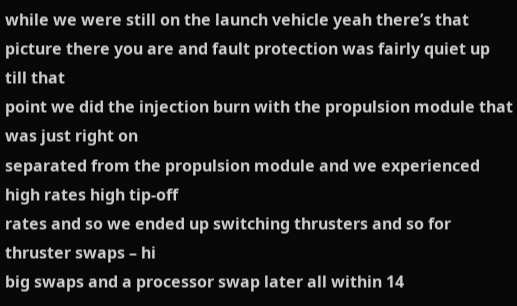while we were still on the launch vehicle yeah there’s that
picture there you are and fault protection was fairly quiet up till that
point we did the injection burn with the propulsion module that was just right on
separated from the propulsion module and we experienced high rates high tip-off
rates and so we ended up switching thrusters and so for thruster swaps – hi
big swaps and a processor swap later all within 14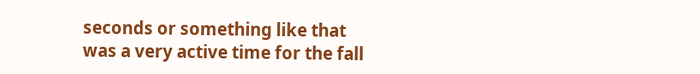seconds or something like that
was a very active time for the fall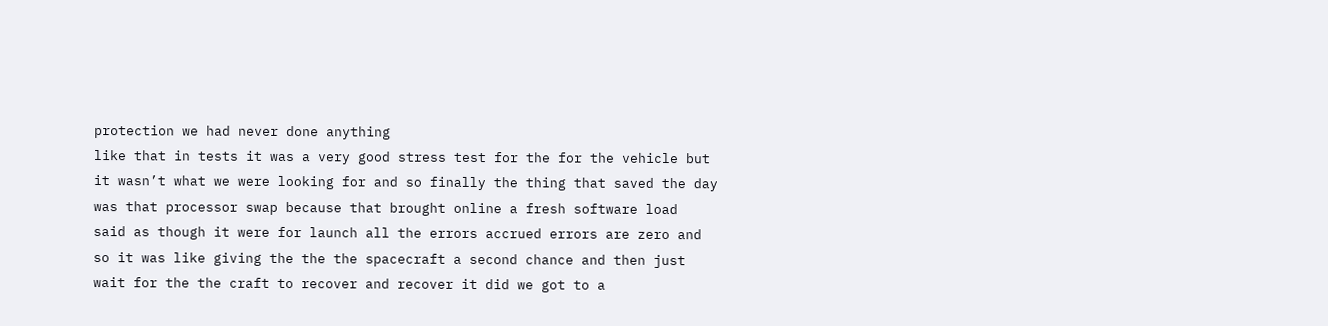protection we had never done anything
like that in tests it was a very good stress test for the for the vehicle but
it wasn’t what we were looking for and so finally the thing that saved the day
was that processor swap because that brought online a fresh software load
said as though it were for launch all the errors accrued errors are zero and
so it was like giving the the the spacecraft a second chance and then just
wait for the the craft to recover and recover it did we got to a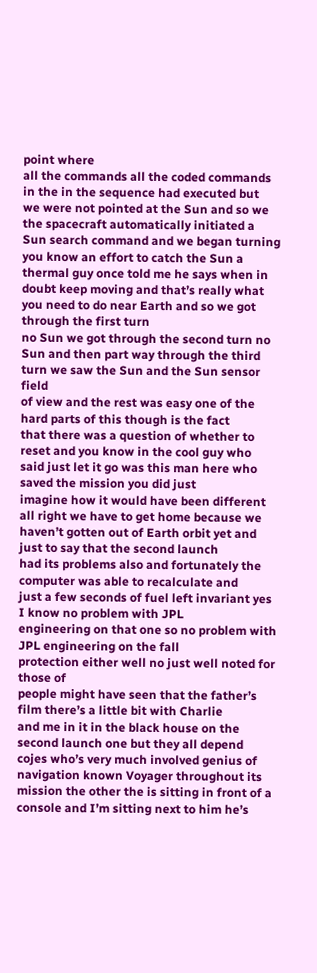point where
all the commands all the coded commands in the in the sequence had executed but
we were not pointed at the Sun and so we the spacecraft automatically initiated a
Sun search command and we began turning you know an effort to catch the Sun a
thermal guy once told me he says when in doubt keep moving and that’s really what
you need to do near Earth and so we got through the first turn
no Sun we got through the second turn no Sun and then part way through the third
turn we saw the Sun and the Sun sensor field
of view and the rest was easy one of the hard parts of this though is the fact
that there was a question of whether to reset and you know in the cool guy who
said just let it go was this man here who saved the mission you did just
imagine how it would have been different all right we have to get home because we
haven’t gotten out of Earth orbit yet and just to say that the second launch
had its problems also and fortunately the computer was able to recalculate and
just a few seconds of fuel left invariant yes I know no problem with JPL
engineering on that one so no problem with JPL engineering on the fall
protection either well no just well noted for those of
people might have seen that the father’s film there’s a little bit with Charlie
and me in it in the black house on the second launch one but they all depend
cojes who’s very much involved genius of navigation known Voyager throughout its
mission the other the is sitting in front of a
console and I’m sitting next to him he’s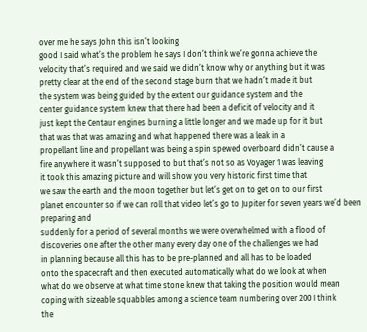over me he says John this isn’t looking
good I said what’s the problem he says I don’t think we’re gonna achieve the
velocity that’s required and we said we didn’t know why or anything but it was
pretty clear at the end of the second stage burn that we hadn’t made it but
the system was being guided by the extent our guidance system and the
center guidance system knew that there had been a deficit of velocity and it
just kept the Centaur engines burning a little longer and we made up for it but
that was that was amazing and what happened there was a leak in a
propellant line and propellant was being a spin spewed overboard didn’t cause a
fire anywhere it wasn’t supposed to but that’s not so as Voyager 1 was leaving
it took this amazing picture and will show you very historic first time that
we saw the earth and the moon together but let’s get on to get on to our first
planet encounter so if we can roll that video let’s go to Jupiter for seven years we’d been preparing and
suddenly for a period of several months we were overwhelmed with a flood of
discoveries one after the other many every day one of the challenges we had
in planning because all this has to be pre-planned and all has to be loaded
onto the spacecraft and then executed automatically what do we look at when
what do we observe at what time stone knew that taking the position would mean
coping with sizeable squabbles among a science team numbering over 200 I think
the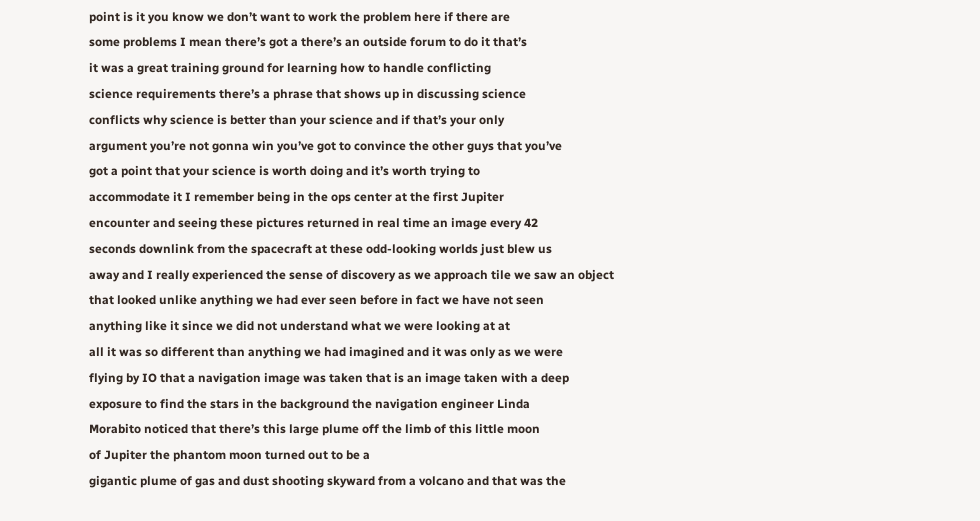point is it you know we don’t want to work the problem here if there are
some problems I mean there’s got a there’s an outside forum to do it that’s
it was a great training ground for learning how to handle conflicting
science requirements there’s a phrase that shows up in discussing science
conflicts why science is better than your science and if that’s your only
argument you’re not gonna win you’ve got to convince the other guys that you’ve
got a point that your science is worth doing and it’s worth trying to
accommodate it I remember being in the ops center at the first Jupiter
encounter and seeing these pictures returned in real time an image every 42
seconds downlink from the spacecraft at these odd-looking worlds just blew us
away and I really experienced the sense of discovery as we approach tile we saw an object
that looked unlike anything we had ever seen before in fact we have not seen
anything like it since we did not understand what we were looking at at
all it was so different than anything we had imagined and it was only as we were
flying by IO that a navigation image was taken that is an image taken with a deep
exposure to find the stars in the background the navigation engineer Linda
Morabito noticed that there’s this large plume off the limb of this little moon
of Jupiter the phantom moon turned out to be a
gigantic plume of gas and dust shooting skyward from a volcano and that was the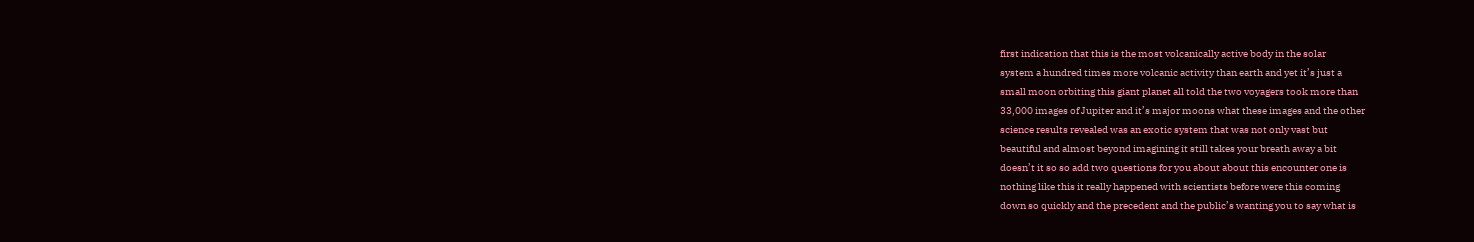first indication that this is the most volcanically active body in the solar
system a hundred times more volcanic activity than earth and yet it’s just a
small moon orbiting this giant planet all told the two voyagers took more than
33,000 images of Jupiter and it’s major moons what these images and the other
science results revealed was an exotic system that was not only vast but
beautiful and almost beyond imagining it still takes your breath away a bit
doesn’t it so so add two questions for you about about this encounter one is
nothing like this it really happened with scientists before were this coming
down so quickly and the precedent and the public’s wanting you to say what is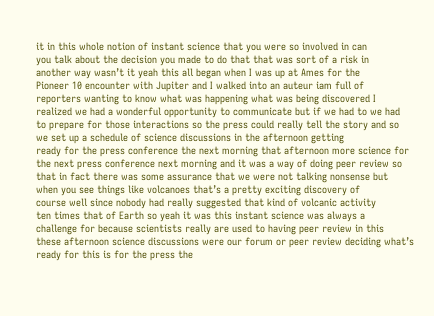it in this whole notion of instant science that you were so involved in can
you talk about the decision you made to do that that was sort of a risk in
another way wasn’t it yeah this all began when I was up at Ames for the
Pioneer 10 encounter with Jupiter and I walked into an auteur iam full of
reporters wanting to know what was happening what was being discovered I
realized we had a wonderful opportunity to communicate but if we had to we had
to prepare for those interactions so the press could really tell the story and so
we set up a schedule of science discussions in the afternoon getting
ready for the press conference the next morning that afternoon more science for
the next press conference next morning and it was a way of doing peer review so
that in fact there was some assurance that we were not talking nonsense but
when you see things like volcanoes that’s a pretty exciting discovery of
course well since nobody had really suggested that kind of volcanic activity
ten times that of Earth so yeah it was this instant science was always a
challenge for because scientists really are used to having peer review in this
these afternoon science discussions were our forum or peer review deciding what’s
ready for this is for the press the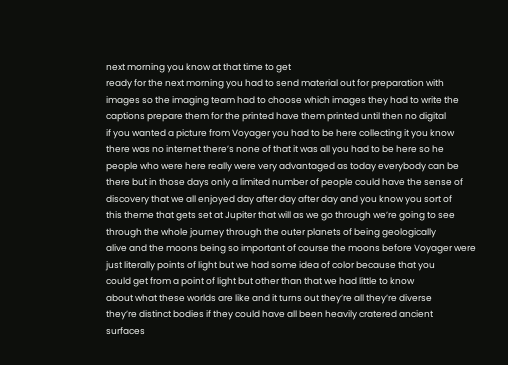next morning you know at that time to get
ready for the next morning you had to send material out for preparation with
images so the imaging team had to choose which images they had to write the
captions prepare them for the printed have them printed until then no digital
if you wanted a picture from Voyager you had to be here collecting it you know
there was no internet there’s none of that it was all you had to be here so he
people who were here really were very advantaged as today everybody can be
there but in those days only a limited number of people could have the sense of
discovery that we all enjoyed day after day after day and you know you sort of
this theme that gets set at Jupiter that will as we go through we’re going to see
through the whole journey through the outer planets of being geologically
alive and the moons being so important of course the moons before Voyager were
just literally points of light but we had some idea of color because that you
could get from a point of light but other than that we had little to know
about what these worlds are like and it turns out they’re all they’re diverse
they’re distinct bodies if they could have all been heavily cratered ancient
surfaces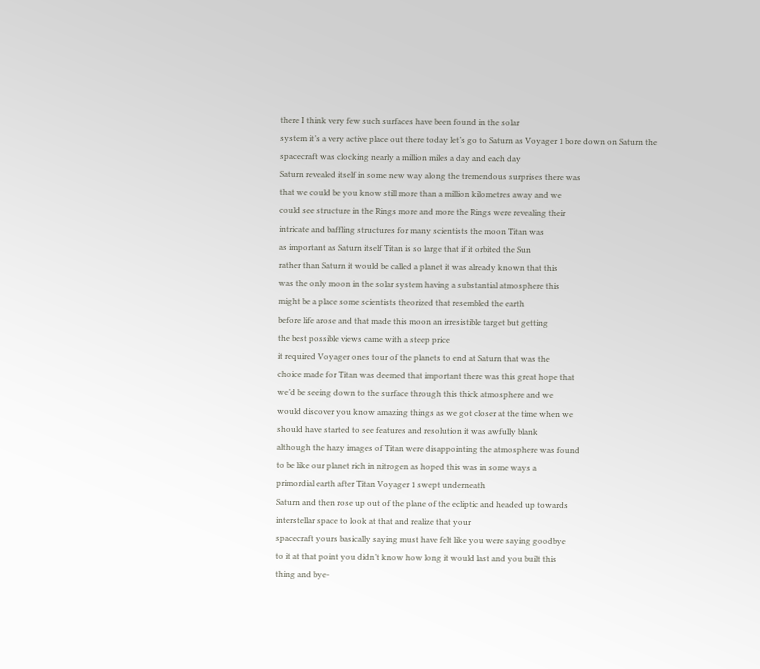there I think very few such surfaces have been found in the solar
system it’s a very active place out there today let’s go to Saturn as Voyager 1 bore down on Saturn the
spacecraft was clocking nearly a million miles a day and each day
Saturn revealed itself in some new way along the tremendous surprises there was
that we could be you know still more than a million kilometres away and we
could see structure in the Rings more and more the Rings were revealing their
intricate and baffling structures for many scientists the moon Titan was
as important as Saturn itself Titan is so large that if it orbited the Sun
rather than Saturn it would be called a planet it was already known that this
was the only moon in the solar system having a substantial atmosphere this
might be a place some scientists theorized that resembled the earth
before life arose and that made this moon an irresistible target but getting
the best possible views came with a steep price
it required Voyager ones tour of the planets to end at Saturn that was the
choice made for Titan was deemed that important there was this great hope that
we’d be seeing down to the surface through this thick atmosphere and we
would discover you know amazing things as we got closer at the time when we
should have started to see features and resolution it was awfully blank
although the hazy images of Titan were disappointing the atmosphere was found
to be like our planet rich in nitrogen as hoped this was in some ways a
primordial earth after Titan Voyager 1 swept underneath
Saturn and then rose up out of the plane of the ecliptic and headed up towards
interstellar space to look at that and realize that your
spacecraft yours basically saying must have felt like you were saying goodbye
to it at that point you didn’t know how long it would last and you built this
thing and bye-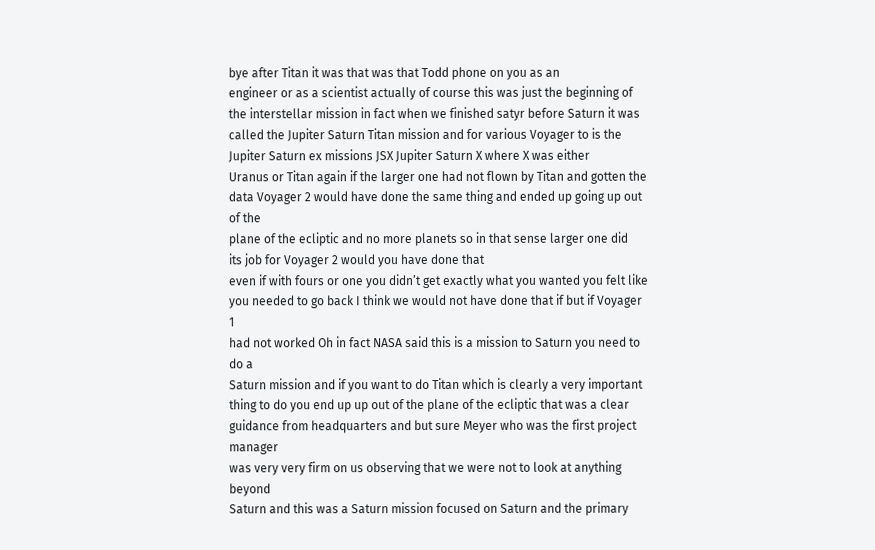bye after Titan it was that was that Todd phone on you as an
engineer or as a scientist actually of course this was just the beginning of
the interstellar mission in fact when we finished satyr before Saturn it was
called the Jupiter Saturn Titan mission and for various Voyager to is the
Jupiter Saturn ex missions JSX Jupiter Saturn X where X was either
Uranus or Titan again if the larger one had not flown by Titan and gotten the
data Voyager 2 would have done the same thing and ended up going up out of the
plane of the ecliptic and no more planets so in that sense larger one did
its job for Voyager 2 would you have done that
even if with fours or one you didn’t get exactly what you wanted you felt like
you needed to go back I think we would not have done that if but if Voyager 1
had not worked Oh in fact NASA said this is a mission to Saturn you need to do a
Saturn mission and if you want to do Titan which is clearly a very important
thing to do you end up up out of the plane of the ecliptic that was a clear
guidance from headquarters and but sure Meyer who was the first project manager
was very very firm on us observing that we were not to look at anything beyond
Saturn and this was a Saturn mission focused on Saturn and the primary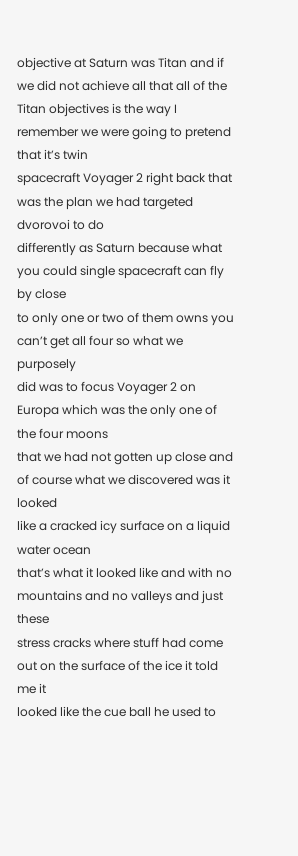objective at Saturn was Titan and if we did not achieve all that all of the
Titan objectives is the way I remember we were going to pretend that it’s twin
spacecraft Voyager 2 right back that was the plan we had targeted dvorovoi to do
differently as Saturn because what you could single spacecraft can fly by close
to only one or two of them owns you can’t get all four so what we purposely
did was to focus Voyager 2 on Europa which was the only one of the four moons
that we had not gotten up close and of course what we discovered was it looked
like a cracked icy surface on a liquid water ocean
that’s what it looked like and with no mountains and no valleys and just these
stress cracks where stuff had come out on the surface of the ice it told me it
looked like the cue ball he used to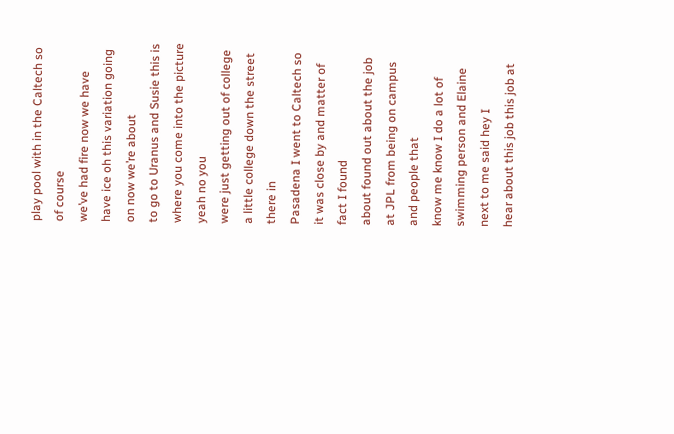play pool with in the Caltech so of course
we’ve had fire now we have have ice oh this variation going on now we’re about
to go to Uranus and Susie this is where you come into the picture yeah no you
were just getting out of college a little college down the street there in
Pasadena I went to Caltech so it was close by and matter of fact I found
about found out about the job at JPL from being on campus and people that
know me know I do a lot of swimming person and Elaine next to me said hey I
hear about this job this job at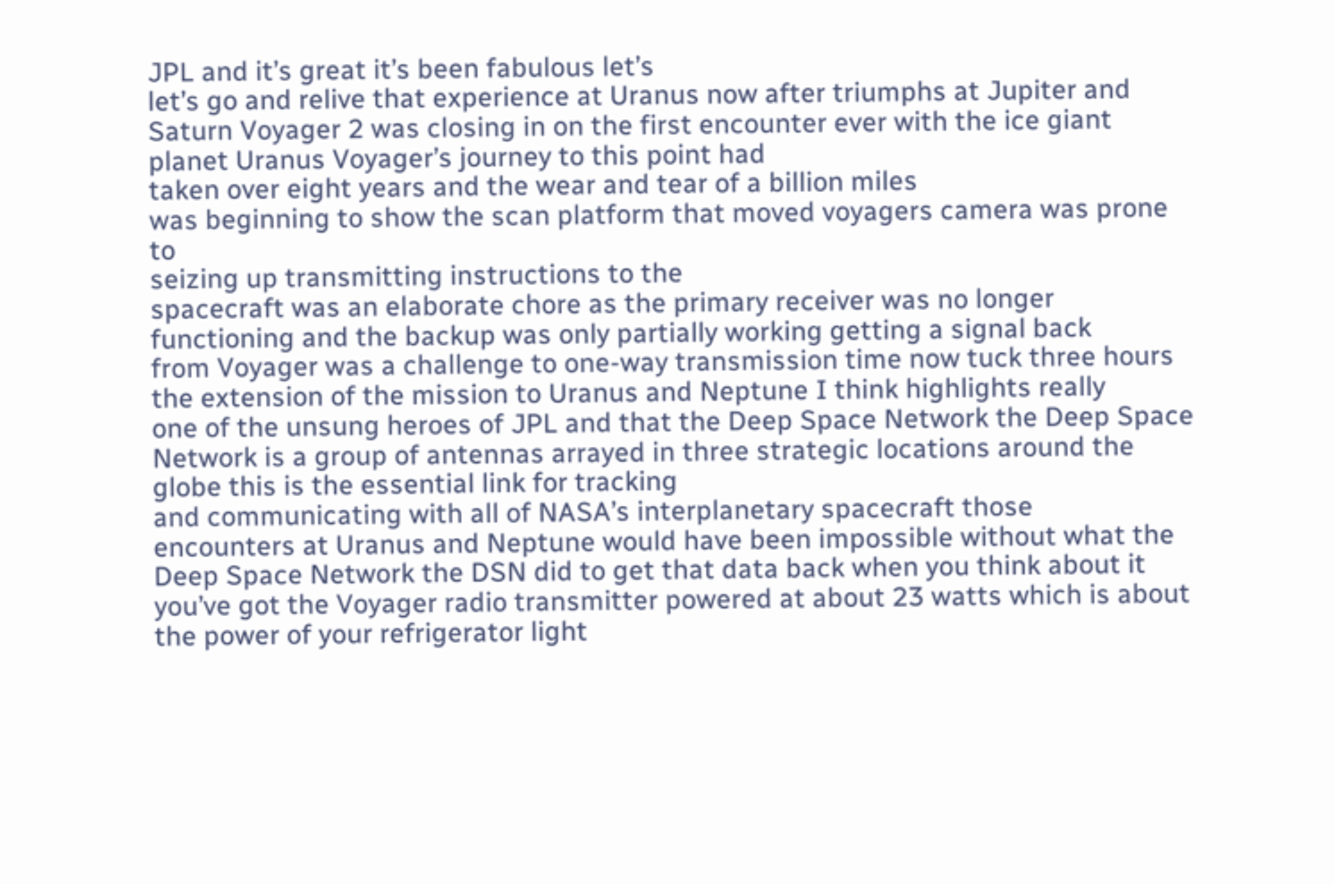JPL and it’s great it’s been fabulous let’s
let’s go and relive that experience at Uranus now after triumphs at Jupiter and
Saturn Voyager 2 was closing in on the first encounter ever with the ice giant
planet Uranus Voyager’s journey to this point had
taken over eight years and the wear and tear of a billion miles
was beginning to show the scan platform that moved voyagers camera was prone to
seizing up transmitting instructions to the
spacecraft was an elaborate chore as the primary receiver was no longer
functioning and the backup was only partially working getting a signal back
from Voyager was a challenge to one-way transmission time now tuck three hours
the extension of the mission to Uranus and Neptune I think highlights really
one of the unsung heroes of JPL and that the Deep Space Network the Deep Space
Network is a group of antennas arrayed in three strategic locations around the
globe this is the essential link for tracking
and communicating with all of NASA’s interplanetary spacecraft those
encounters at Uranus and Neptune would have been impossible without what the
Deep Space Network the DSN did to get that data back when you think about it
you’ve got the Voyager radio transmitter powered at about 23 watts which is about
the power of your refrigerator light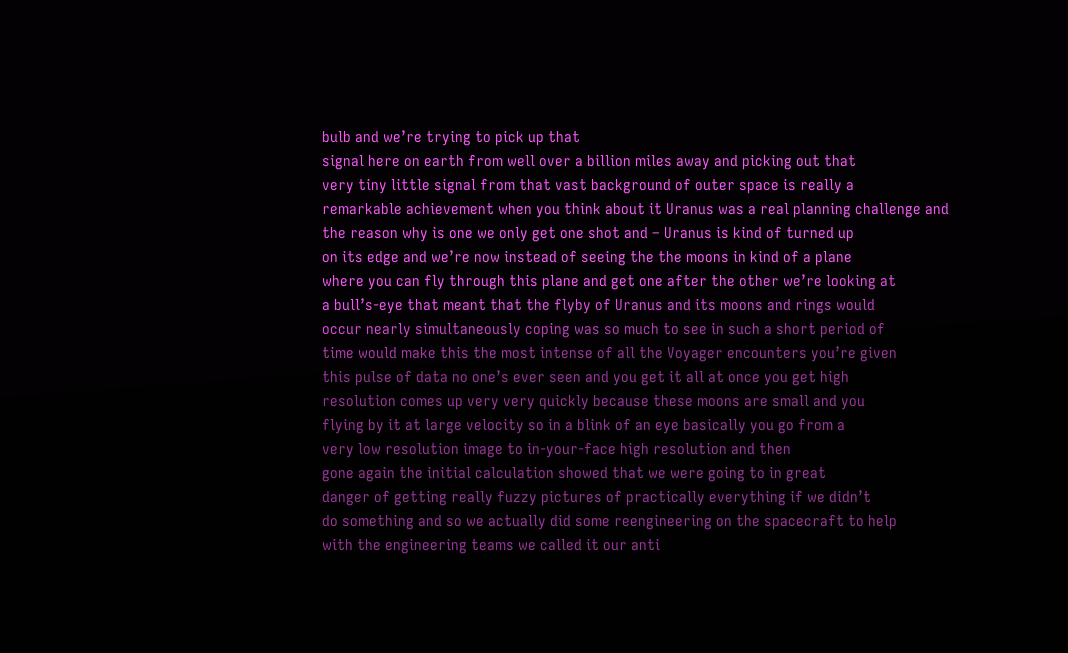bulb and we’re trying to pick up that
signal here on earth from well over a billion miles away and picking out that
very tiny little signal from that vast background of outer space is really a
remarkable achievement when you think about it Uranus was a real planning challenge and
the reason why is one we only get one shot and – Uranus is kind of turned up
on its edge and we’re now instead of seeing the the moons in kind of a plane
where you can fly through this plane and get one after the other we’re looking at
a bull’s-eye that meant that the flyby of Uranus and its moons and rings would
occur nearly simultaneously coping was so much to see in such a short period of
time would make this the most intense of all the Voyager encounters you’re given
this pulse of data no one’s ever seen and you get it all at once you get high
resolution comes up very very quickly because these moons are small and you
flying by it at large velocity so in a blink of an eye basically you go from a
very low resolution image to in-your-face high resolution and then
gone again the initial calculation showed that we were going to in great
danger of getting really fuzzy pictures of practically everything if we didn’t
do something and so we actually did some reengineering on the spacecraft to help
with the engineering teams we called it our anti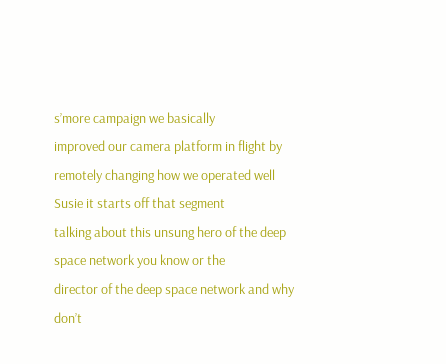s’more campaign we basically
improved our camera platform in flight by remotely changing how we operated well Susie it starts off that segment
talking about this unsung hero of the deep space network you know or the
director of the deep space network and why don’t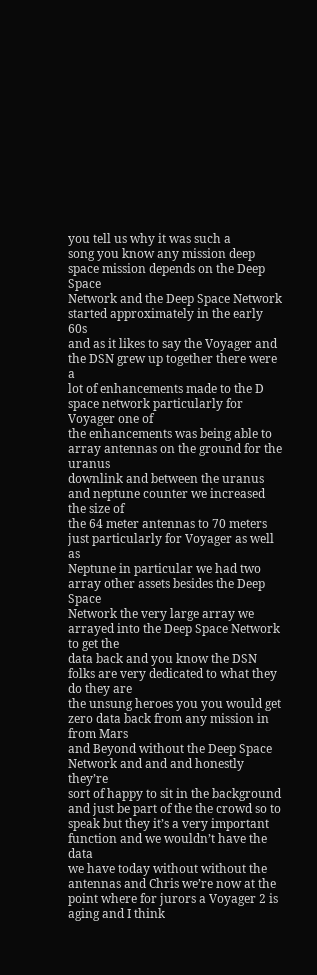you tell us why it was such a
song you know any mission deep space mission depends on the Deep Space
Network and the Deep Space Network started approximately in the early 60s
and as it likes to say the Voyager and the DSN grew up together there were a
lot of enhancements made to the D space network particularly for Voyager one of
the enhancements was being able to array antennas on the ground for the uranus
downlink and between the uranus and neptune counter we increased the size of
the 64 meter antennas to 70 meters just particularly for Voyager as well as
Neptune in particular we had two array other assets besides the Deep Space
Network the very large array we arrayed into the Deep Space Network to get the
data back and you know the DSN folks are very dedicated to what they do they are
the unsung heroes you you would get zero data back from any mission in from Mars
and Beyond without the Deep Space Network and and and honestly they’re
sort of happy to sit in the background and just be part of the the crowd so to
speak but they it’s a very important function and we wouldn’t have the data
we have today without without the antennas and Chris we’re now at the
point where for jurors a Voyager 2 is aging and I think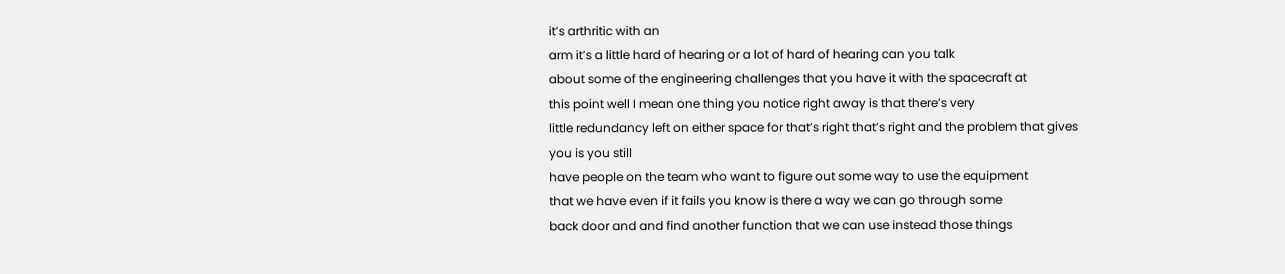it’s arthritic with an
arm it’s a little hard of hearing or a lot of hard of hearing can you talk
about some of the engineering challenges that you have it with the spacecraft at
this point well I mean one thing you notice right away is that there’s very
little redundancy left on either space for that’s right that’s right and the problem that gives you is you still
have people on the team who want to figure out some way to use the equipment
that we have even if it fails you know is there a way we can go through some
back door and and find another function that we can use instead those things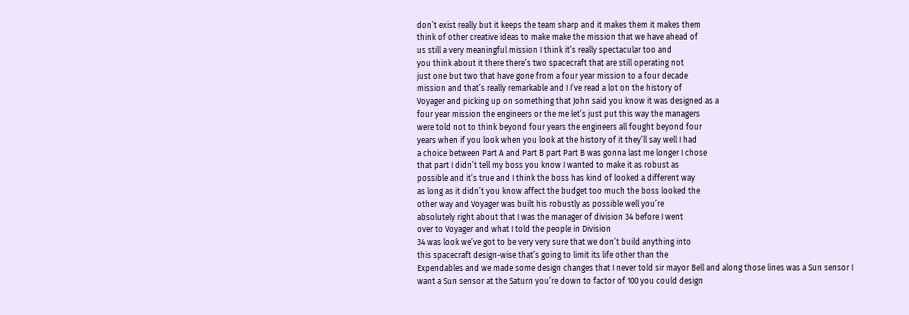don’t exist really but it keeps the team sharp and it makes them it makes them
think of other creative ideas to make make the mission that we have ahead of
us still a very meaningful mission I think it’s really spectacular too and
you think about it there there’s two spacecraft that are still operating not
just one but two that have gone from a four year mission to a four decade
mission and that’s really remarkable and I I’ve read a lot on the history of
Voyager and picking up on something that John said you know it was designed as a
four year mission the engineers or the me let’s just put this way the managers
were told not to think beyond four years the engineers all fought beyond four
years when if you look when you look at the history of it they’ll say well I had
a choice between Part A and Part B part Part B was gonna last me longer I chose
that part I didn’t tell my boss you know I wanted to make it as robust as
possible and it’s true and I think the boss has kind of looked a different way
as long as it didn’t you know affect the budget too much the boss looked the
other way and Voyager was built his robustly as possible well you’re
absolutely right about that I was the manager of division 34 before I went
over to Voyager and what I told the people in Division
34 was look we’ve got to be very very sure that we don’t build anything into
this spacecraft design-wise that’s going to limit its life other than the
Expendables and we made some design changes that I never told sir mayor Bell and along those lines was a Sun sensor I
want a Sun sensor at the Saturn you’re down to factor of 100 you could design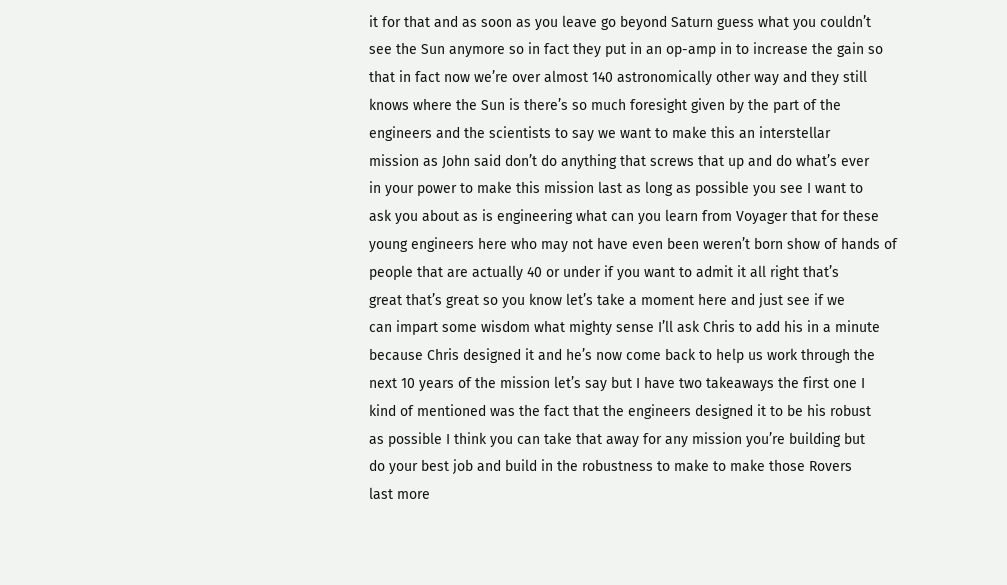it for that and as soon as you leave go beyond Saturn guess what you couldn’t
see the Sun anymore so in fact they put in an op-amp in to increase the gain so
that in fact now we’re over almost 140 astronomically other way and they still
knows where the Sun is there’s so much foresight given by the part of the
engineers and the scientists to say we want to make this an interstellar
mission as John said don’t do anything that screws that up and do what’s ever
in your power to make this mission last as long as possible you see I want to
ask you about as is engineering what can you learn from Voyager that for these
young engineers here who may not have even been weren’t born show of hands of
people that are actually 40 or under if you want to admit it all right that’s
great that’s great so you know let’s take a moment here and just see if we
can impart some wisdom what mighty sense I’ll ask Chris to add his in a minute
because Chris designed it and he’s now come back to help us work through the
next 10 years of the mission let’s say but I have two takeaways the first one I
kind of mentioned was the fact that the engineers designed it to be his robust
as possible I think you can take that away for any mission you’re building but
do your best job and build in the robustness to make to make those Rovers
last more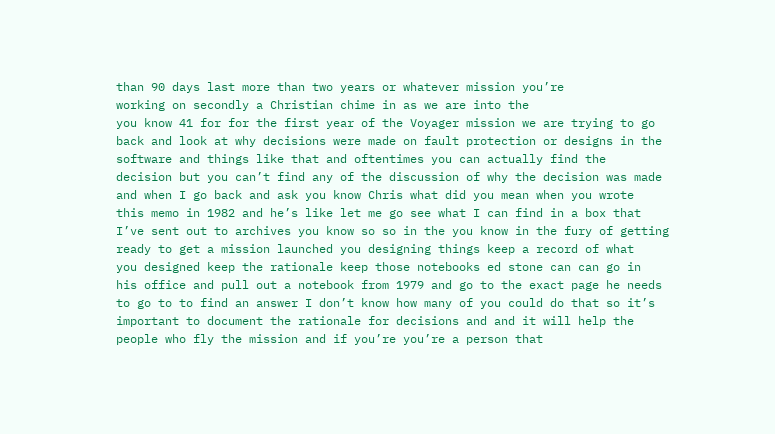than 90 days last more than two years or whatever mission you’re
working on secondly a Christian chime in as we are into the
you know 41 for for the first year of the Voyager mission we are trying to go
back and look at why decisions were made on fault protection or designs in the
software and things like that and oftentimes you can actually find the
decision but you can’t find any of the discussion of why the decision was made
and when I go back and ask you know Chris what did you mean when you wrote
this memo in 1982 and he’s like let me go see what I can find in a box that
I’ve sent out to archives you know so so in the you know in the fury of getting
ready to get a mission launched you designing things keep a record of what
you designed keep the rationale keep those notebooks ed stone can can go in
his office and pull out a notebook from 1979 and go to the exact page he needs
to go to to find an answer I don’t know how many of you could do that so it’s
important to document the rationale for decisions and and it will help the
people who fly the mission and if you’re you’re a person that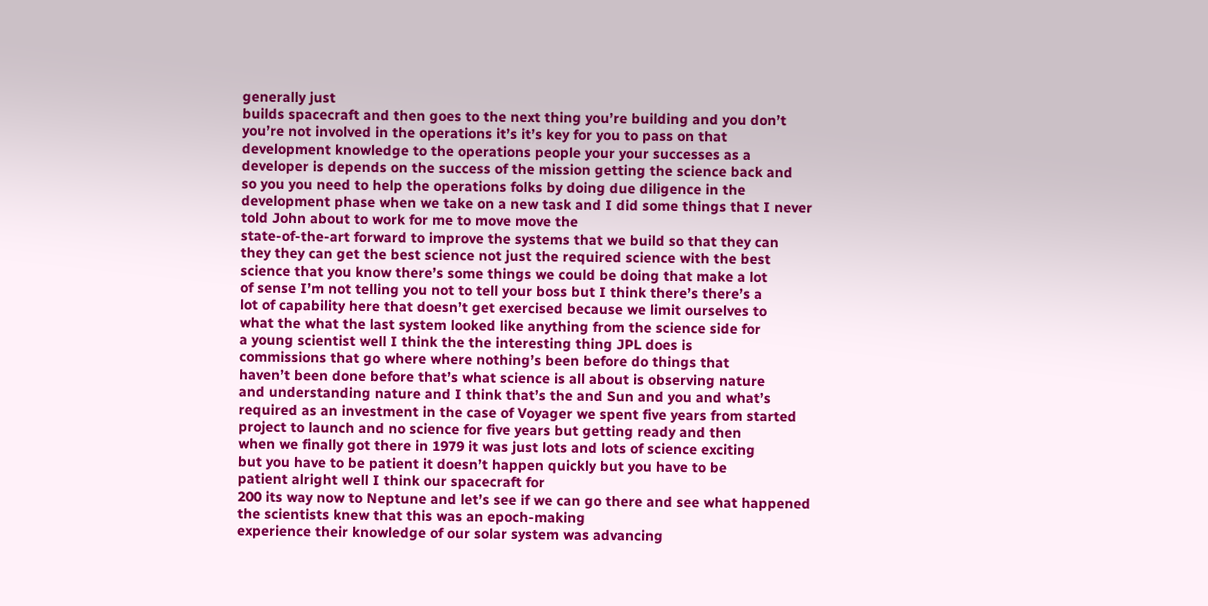generally just
builds spacecraft and then goes to the next thing you’re building and you don’t
you’re not involved in the operations it’s it’s key for you to pass on that
development knowledge to the operations people your your successes as a
developer is depends on the success of the mission getting the science back and
so you you need to help the operations folks by doing due diligence in the
development phase when we take on a new task and I did some things that I never
told John about to work for me to move move the
state-of-the-art forward to improve the systems that we build so that they can
they they can get the best science not just the required science with the best
science that you know there’s some things we could be doing that make a lot
of sense I’m not telling you not to tell your boss but I think there’s there’s a
lot of capability here that doesn’t get exercised because we limit ourselves to
what the what the last system looked like anything from the science side for
a young scientist well I think the the interesting thing JPL does is
commissions that go where where nothing’s been before do things that
haven’t been done before that’s what science is all about is observing nature
and understanding nature and I think that’s the and Sun and you and what’s
required as an investment in the case of Voyager we spent five years from started
project to launch and no science for five years but getting ready and then
when we finally got there in 1979 it was just lots and lots of science exciting
but you have to be patient it doesn’t happen quickly but you have to be
patient alright well I think our spacecraft for
200 its way now to Neptune and let’s see if we can go there and see what happened
the scientists knew that this was an epoch-making
experience their knowledge of our solar system was advancing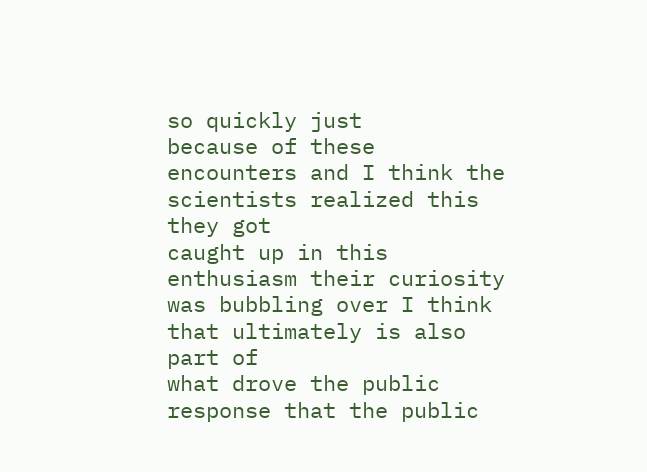so quickly just
because of these encounters and I think the scientists realized this they got
caught up in this enthusiasm their curiosity was bubbling over I think that ultimately is also part of
what drove the public response that the public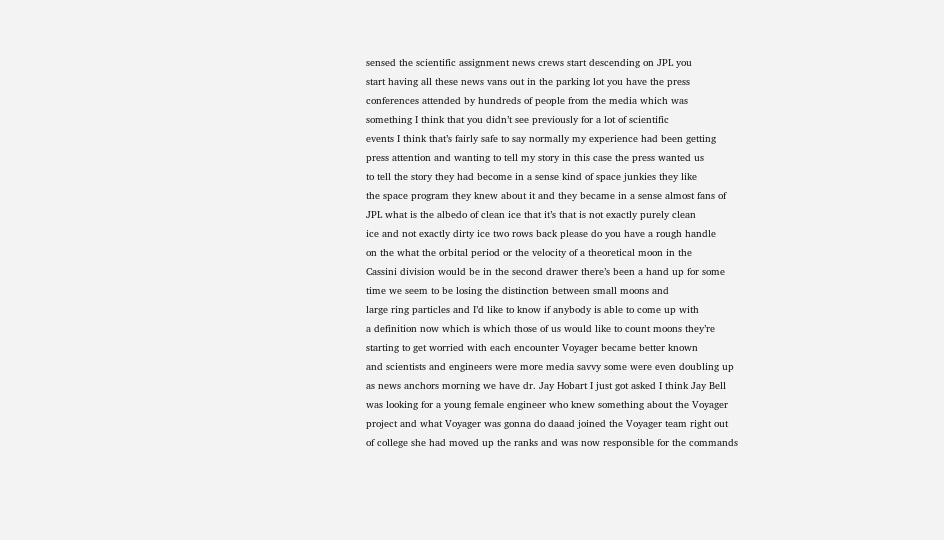sensed the scientific assignment news crews start descending on JPL you
start having all these news vans out in the parking lot you have the press
conferences attended by hundreds of people from the media which was
something I think that you didn’t see previously for a lot of scientific
events I think that’s fairly safe to say normally my experience had been getting
press attention and wanting to tell my story in this case the press wanted us
to tell the story they had become in a sense kind of space junkies they like
the space program they knew about it and they became in a sense almost fans of
JPL what is the albedo of clean ice that it’s that is not exactly purely clean
ice and not exactly dirty ice two rows back please do you have a rough handle
on the what the orbital period or the velocity of a theoretical moon in the
Cassini division would be in the second drawer there’s been a hand up for some
time we seem to be losing the distinction between small moons and
large ring particles and I’d like to know if anybody is able to come up with
a definition now which is which those of us would like to count moons they’re
starting to get worried with each encounter Voyager became better known
and scientists and engineers were more media savvy some were even doubling up
as news anchors morning we have dr. Jay Hobart I just got asked I think Jay Bell
was looking for a young female engineer who knew something about the Voyager
project and what Voyager was gonna do daaad joined the Voyager team right out
of college she had moved up the ranks and was now responsible for the commands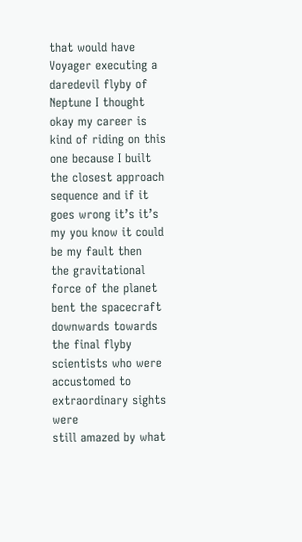that would have Voyager executing a daredevil flyby of Neptune I thought
okay my career is kind of riding on this one because I built the closest approach
sequence and if it goes wrong it’s it’s my you know it could be my fault then
the gravitational force of the planet bent the spacecraft downwards towards
the final flyby scientists who were accustomed to extraordinary sights were
still amazed by what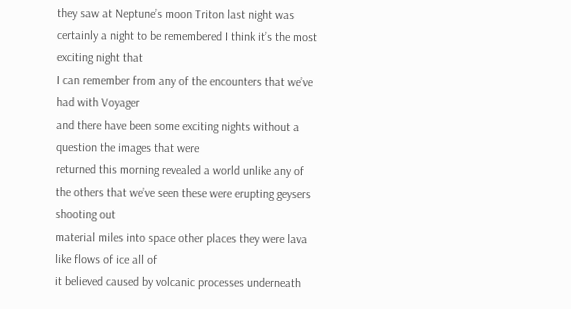they saw at Neptune’s moon Triton last night was
certainly a night to be remembered I think it’s the most exciting night that
I can remember from any of the encounters that we’ve had with Voyager
and there have been some exciting nights without a question the images that were
returned this morning revealed a world unlike any of the others that we’ve seen these were erupting geysers shooting out
material miles into space other places they were lava like flows of ice all of
it believed caused by volcanic processes underneath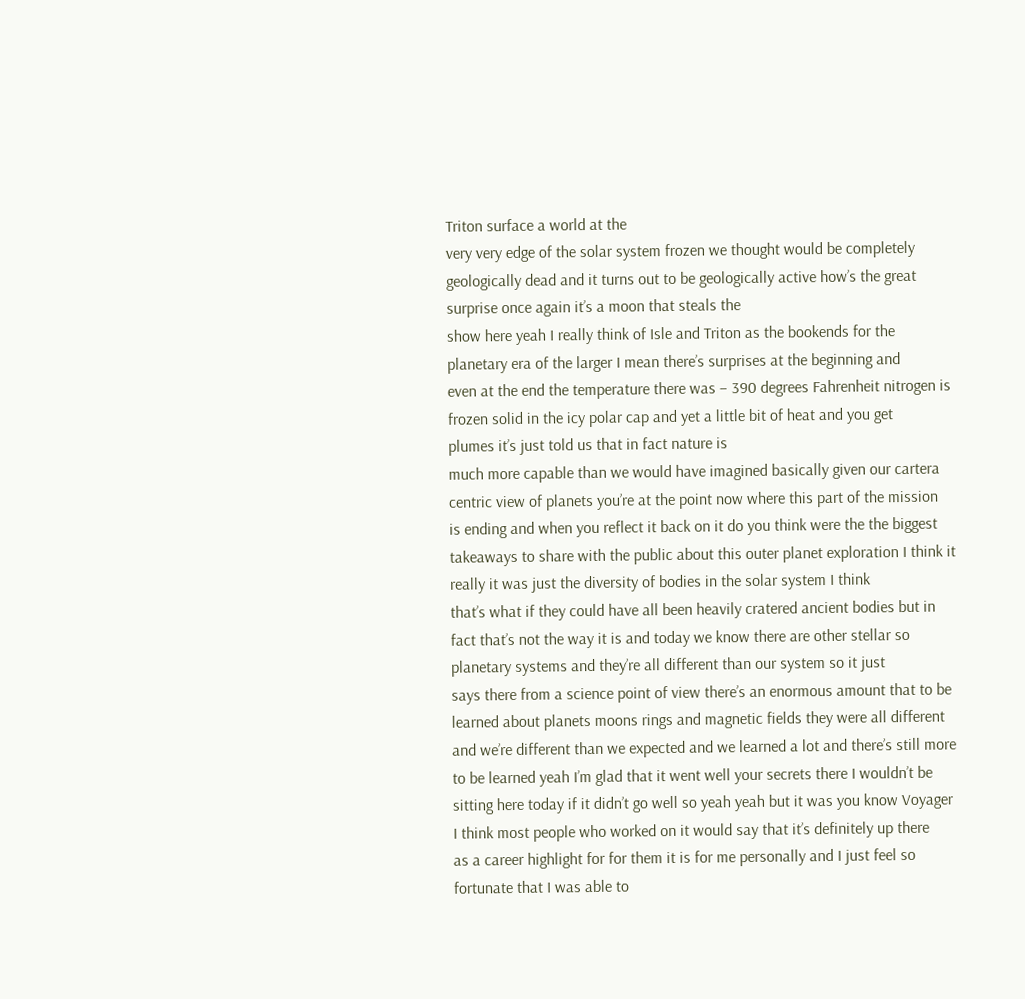Triton surface a world at the
very very edge of the solar system frozen we thought would be completely
geologically dead and it turns out to be geologically active how’s the great
surprise once again it’s a moon that steals the
show here yeah I really think of Isle and Triton as the bookends for the
planetary era of the larger I mean there’s surprises at the beginning and
even at the end the temperature there was – 390 degrees Fahrenheit nitrogen is
frozen solid in the icy polar cap and yet a little bit of heat and you get
plumes it’s just told us that in fact nature is
much more capable than we would have imagined basically given our cartera
centric view of planets you’re at the point now where this part of the mission
is ending and when you reflect it back on it do you think were the the biggest
takeaways to share with the public about this outer planet exploration I think it
really it was just the diversity of bodies in the solar system I think
that’s what if they could have all been heavily cratered ancient bodies but in
fact that’s not the way it is and today we know there are other stellar so
planetary systems and they’re all different than our system so it just
says there from a science point of view there’s an enormous amount that to be
learned about planets moons rings and magnetic fields they were all different
and we’re different than we expected and we learned a lot and there’s still more
to be learned yeah I’m glad that it went well your secrets there I wouldn’t be
sitting here today if it didn’t go well so yeah yeah but it was you know Voyager
I think most people who worked on it would say that it’s definitely up there
as a career highlight for for them it is for me personally and I just feel so
fortunate that I was able to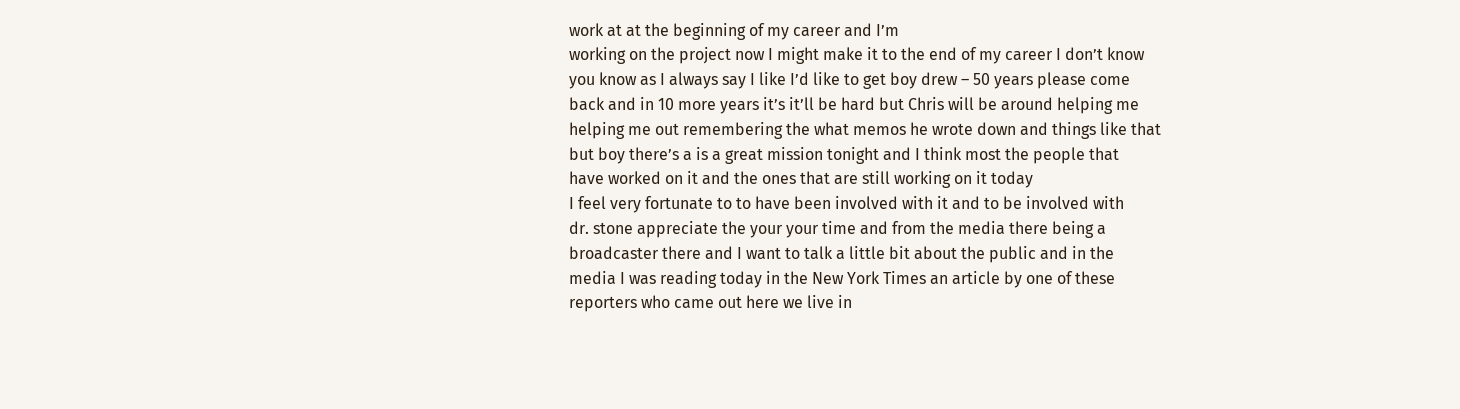work at at the beginning of my career and I’m
working on the project now I might make it to the end of my career I don’t know
you know as I always say I like I’d like to get boy drew – 50 years please come
back and in 10 more years it’s it’ll be hard but Chris will be around helping me
helping me out remembering the what memos he wrote down and things like that
but boy there’s a is a great mission tonight and I think most the people that
have worked on it and the ones that are still working on it today
I feel very fortunate to to have been involved with it and to be involved with
dr. stone appreciate the your your time and from the media there being a
broadcaster there and I want to talk a little bit about the public and in the
media I was reading today in the New York Times an article by one of these
reporters who came out here we live in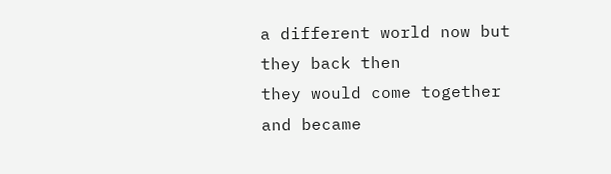a different world now but they back then
they would come together and became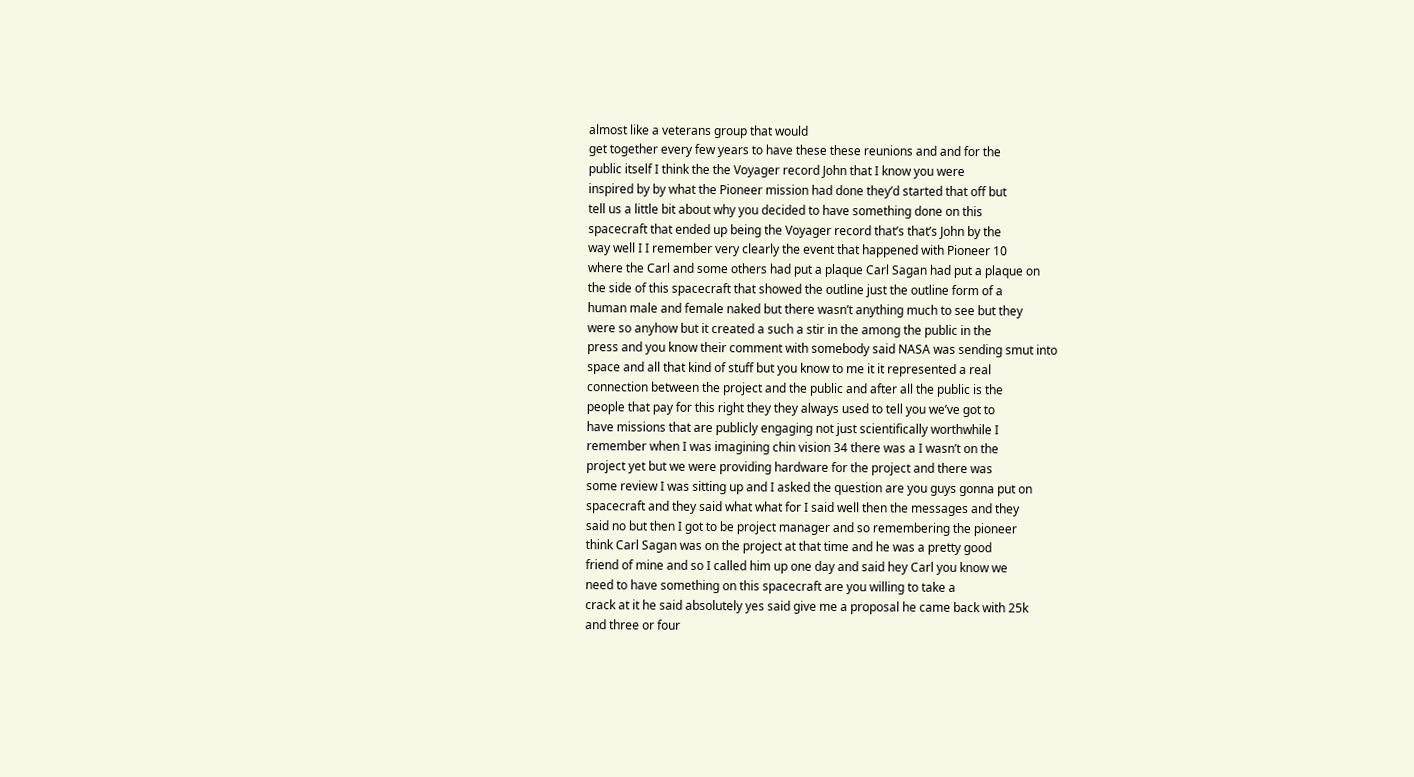almost like a veterans group that would
get together every few years to have these these reunions and and for the
public itself I think the the Voyager record John that I know you were
inspired by by what the Pioneer mission had done they’d started that off but
tell us a little bit about why you decided to have something done on this
spacecraft that ended up being the Voyager record that’s that’s John by the
way well I I remember very clearly the event that happened with Pioneer 10
where the Carl and some others had put a plaque Carl Sagan had put a plaque on
the side of this spacecraft that showed the outline just the outline form of a
human male and female naked but there wasn’t anything much to see but they
were so anyhow but it created a such a stir in the among the public in the
press and you know their comment with somebody said NASA was sending smut into
space and all that kind of stuff but you know to me it it represented a real
connection between the project and the public and after all the public is the
people that pay for this right they they always used to tell you we’ve got to
have missions that are publicly engaging not just scientifically worthwhile I
remember when I was imagining chin vision 34 there was a I wasn’t on the
project yet but we were providing hardware for the project and there was
some review I was sitting up and I asked the question are you guys gonna put on
spacecraft and they said what what for I said well then the messages and they
said no but then I got to be project manager and so remembering the pioneer
think Carl Sagan was on the project at that time and he was a pretty good
friend of mine and so I called him up one day and said hey Carl you know we
need to have something on this spacecraft are you willing to take a
crack at it he said absolutely yes said give me a proposal he came back with 25k
and three or four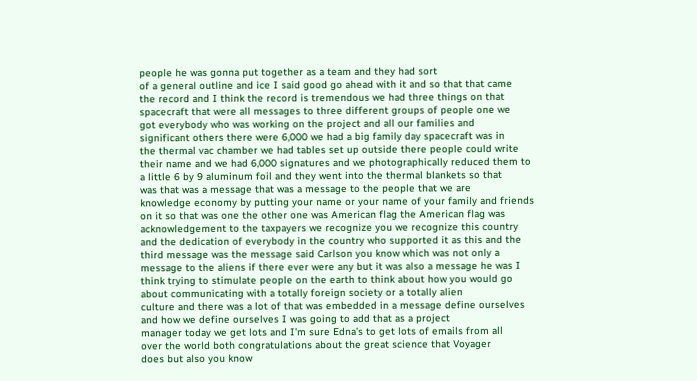people he was gonna put together as a team and they had sort
of a general outline and ice I said good go ahead with it and so that that came
the record and I think the record is tremendous we had three things on that
spacecraft that were all messages to three different groups of people one we
got everybody who was working on the project and all our families and
significant others there were 6,000 we had a big family day spacecraft was in
the thermal vac chamber we had tables set up outside there people could write
their name and we had 6,000 signatures and we photographically reduced them to
a little 6 by 9 aluminum foil and they went into the thermal blankets so that
was that was a message that was a message to the people that we are
knowledge economy by putting your name or your name of your family and friends
on it so that was one the other one was American flag the American flag was
acknowledgement to the taxpayers we recognize you we recognize this country
and the dedication of everybody in the country who supported it as this and the
third message was the message said Carlson you know which was not only a
message to the aliens if there ever were any but it was also a message he was I
think trying to stimulate people on the earth to think about how you would go
about communicating with a totally foreign society or a totally alien
culture and there was a lot of that was embedded in a message define ourselves
and how we define ourselves I was going to add that as a project
manager today we get lots and I’m sure Edna’s to get lots of emails from all
over the world both congratulations about the great science that Voyager
does but also you know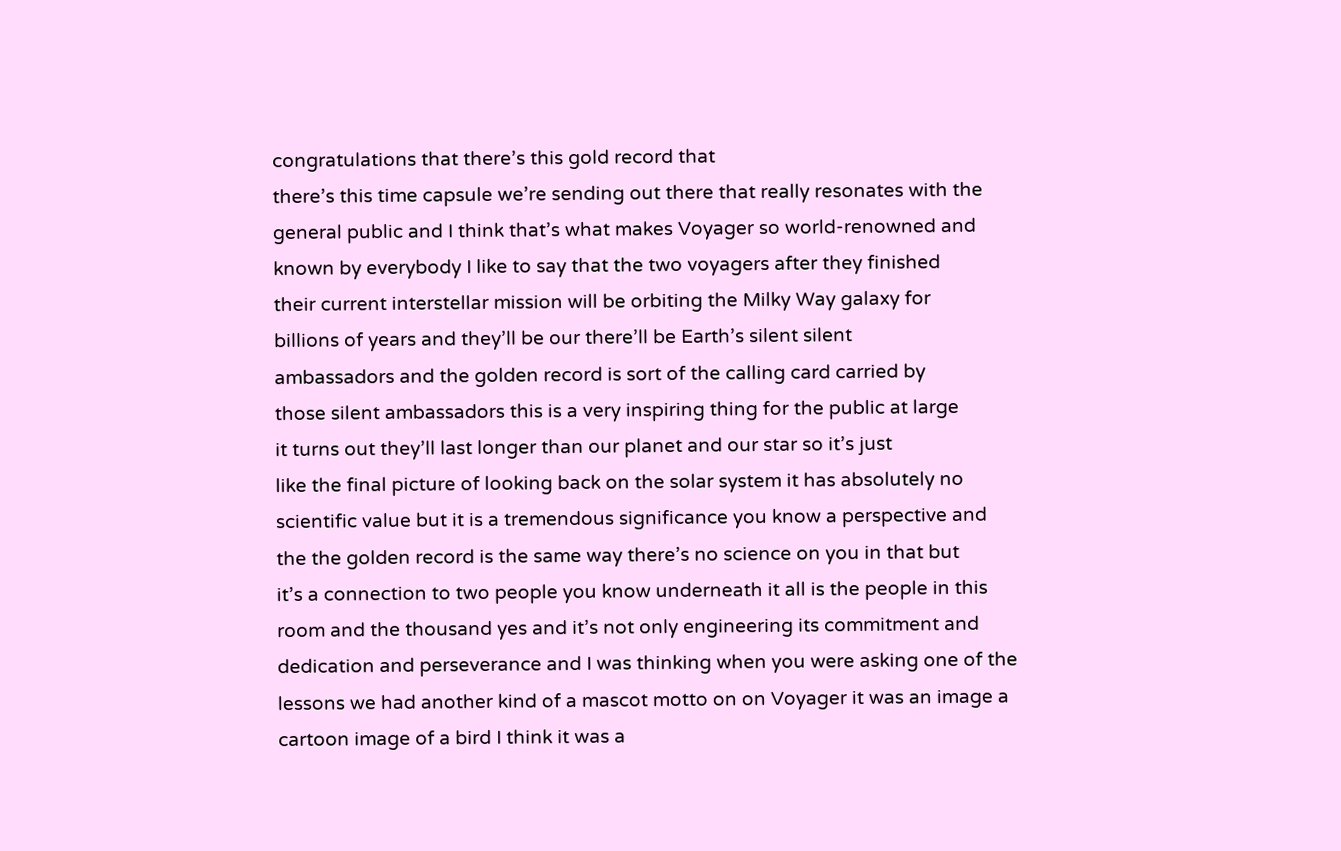congratulations that there’s this gold record that
there’s this time capsule we’re sending out there that really resonates with the
general public and I think that’s what makes Voyager so world-renowned and
known by everybody I like to say that the two voyagers after they finished
their current interstellar mission will be orbiting the Milky Way galaxy for
billions of years and they’ll be our there’ll be Earth’s silent silent
ambassadors and the golden record is sort of the calling card carried by
those silent ambassadors this is a very inspiring thing for the public at large
it turns out they’ll last longer than our planet and our star so it’s just
like the final picture of looking back on the solar system it has absolutely no
scientific value but it is a tremendous significance you know a perspective and
the the golden record is the same way there’s no science on you in that but
it’s a connection to two people you know underneath it all is the people in this
room and the thousand yes and it’s not only engineering its commitment and
dedication and perseverance and I was thinking when you were asking one of the
lessons we had another kind of a mascot motto on on Voyager it was an image a
cartoon image of a bird I think it was a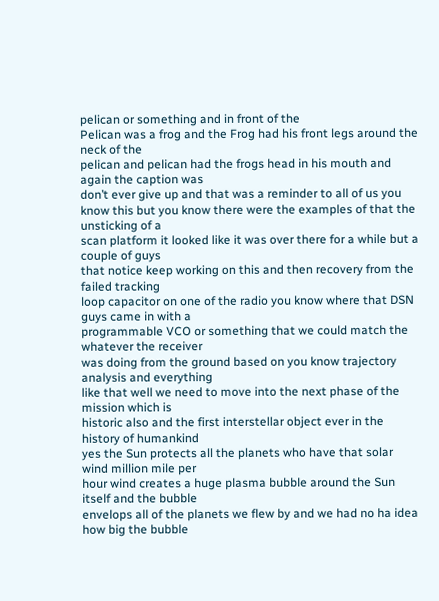pelican or something and in front of the
Pelican was a frog and the Frog had his front legs around the neck of the
pelican and pelican had the frogs head in his mouth and again the caption was
don’t ever give up and that was a reminder to all of us you
know this but you know there were the examples of that the unsticking of a
scan platform it looked like it was over there for a while but a couple of guys
that notice keep working on this and then recovery from the failed tracking
loop capacitor on one of the radio you know where that DSN guys came in with a
programmable VCO or something that we could match the whatever the receiver
was doing from the ground based on you know trajectory analysis and everything
like that well we need to move into the next phase of the mission which is
historic also and the first interstellar object ever in the history of humankind
yes the Sun protects all the planets who have that solar wind million mile per
hour wind creates a huge plasma bubble around the Sun itself and the bubble
envelops all of the planets we flew by and we had no ha idea how big the bubble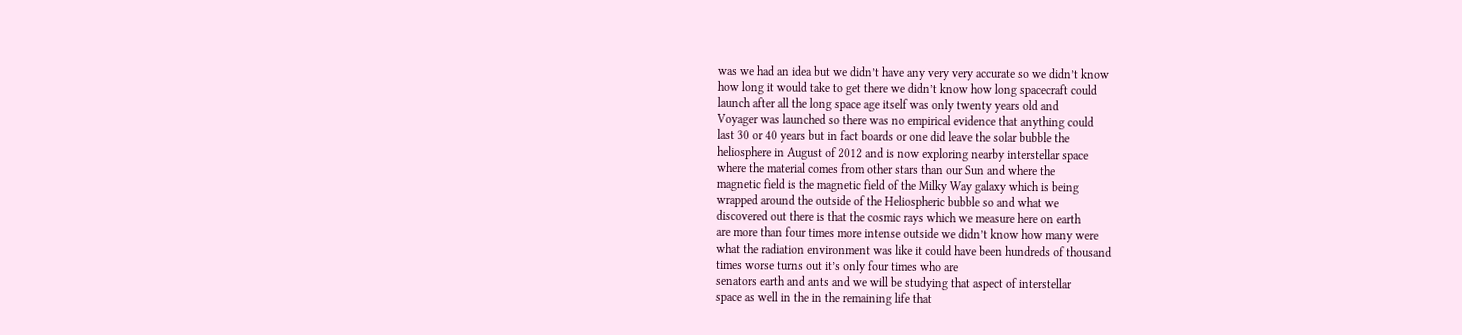was we had an idea but we didn’t have any very very accurate so we didn’t know
how long it would take to get there we didn’t know how long spacecraft could
launch after all the long space age itself was only twenty years old and
Voyager was launched so there was no empirical evidence that anything could
last 30 or 40 years but in fact boards or one did leave the solar bubble the
heliosphere in August of 2012 and is now exploring nearby interstellar space
where the material comes from other stars than our Sun and where the
magnetic field is the magnetic field of the Milky Way galaxy which is being
wrapped around the outside of the Heliospheric bubble so and what we
discovered out there is that the cosmic rays which we measure here on earth
are more than four times more intense outside we didn’t know how many were
what the radiation environment was like it could have been hundreds of thousand
times worse turns out it’s only four times who are
senators earth and ants and we will be studying that aspect of interstellar
space as well in the in the remaining life that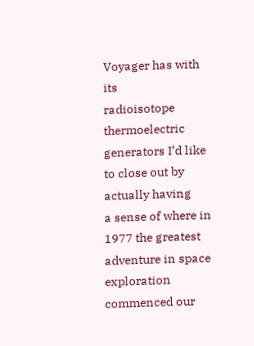Voyager has with its
radioisotope thermoelectric generators I’d like to close out by actually having
a sense of where in 1977 the greatest adventure in space
exploration commenced our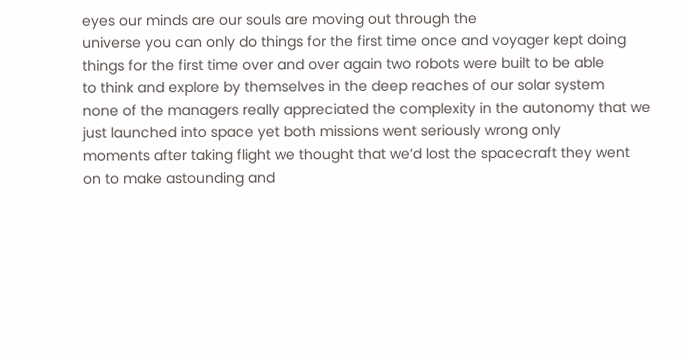eyes our minds are our souls are moving out through the
universe you can only do things for the first time once and voyager kept doing
things for the first time over and over again two robots were built to be able
to think and explore by themselves in the deep reaches of our solar system
none of the managers really appreciated the complexity in the autonomy that we
just launched into space yet both missions went seriously wrong only
moments after taking flight we thought that we’d lost the spacecraft they went
on to make astounding and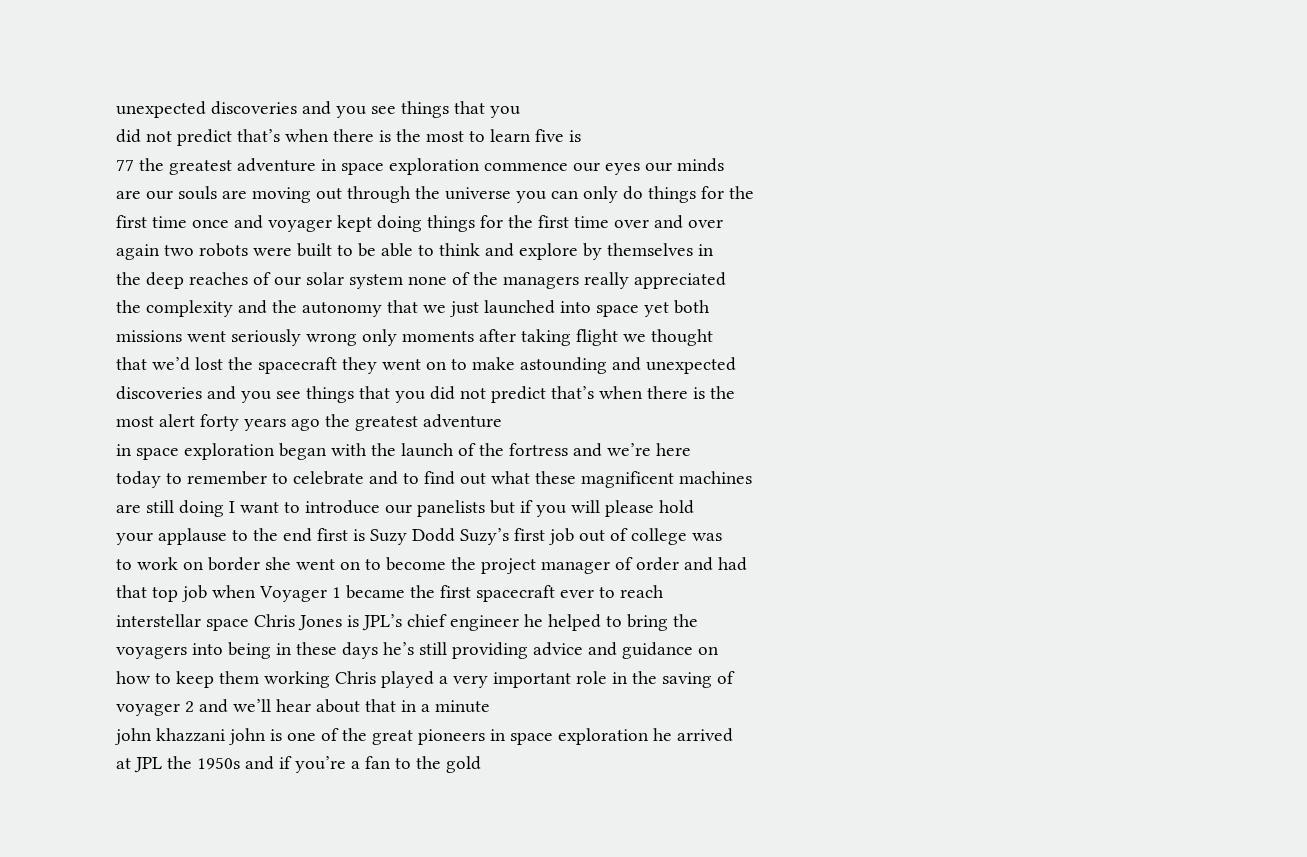unexpected discoveries and you see things that you
did not predict that’s when there is the most to learn five is
77 the greatest adventure in space exploration commence our eyes our minds
are our souls are moving out through the universe you can only do things for the
first time once and voyager kept doing things for the first time over and over
again two robots were built to be able to think and explore by themselves in
the deep reaches of our solar system none of the managers really appreciated
the complexity and the autonomy that we just launched into space yet both
missions went seriously wrong only moments after taking flight we thought
that we’d lost the spacecraft they went on to make astounding and unexpected
discoveries and you see things that you did not predict that’s when there is the
most alert forty years ago the greatest adventure
in space exploration began with the launch of the fortress and we’re here
today to remember to celebrate and to find out what these magnificent machines
are still doing I want to introduce our panelists but if you will please hold
your applause to the end first is Suzy Dodd Suzy’s first job out of college was
to work on border she went on to become the project manager of order and had
that top job when Voyager 1 became the first spacecraft ever to reach
interstellar space Chris Jones is JPL’s chief engineer he helped to bring the
voyagers into being in these days he’s still providing advice and guidance on
how to keep them working Chris played a very important role in the saving of
voyager 2 and we’ll hear about that in a minute
john khazzani john is one of the great pioneers in space exploration he arrived
at JPL the 1950s and if you’re a fan to the gold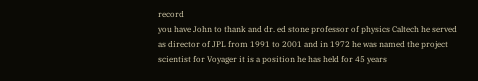record
you have John to thank and dr. ed stone professor of physics Caltech he served
as director of JPL from 1991 to 2001 and in 1972 he was named the project
scientist for Voyager it is a position he has held for 45 years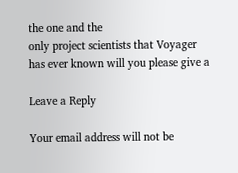the one and the
only project scientists that Voyager has ever known will you please give a

Leave a Reply

Your email address will not be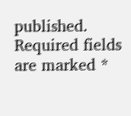published. Required fields are marked *